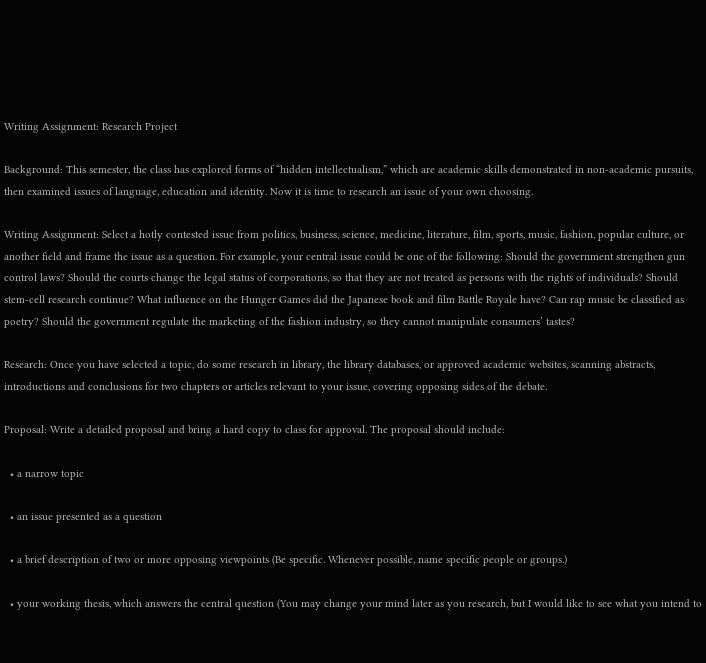Writing Assignment: Research Project

Background: This semester, the class has explored forms of “hidden intellectualism,” which are academic skills demonstrated in non-academic pursuits, then examined issues of language, education and identity. Now it is time to research an issue of your own choosing.

Writing Assignment: Select a hotly contested issue from politics, business, science, medicine, literature, film, sports, music, fashion, popular culture, or another field and frame the issue as a question. For example, your central issue could be one of the following: Should the government strengthen gun control laws? Should the courts change the legal status of corporations, so that they are not treated as persons with the rights of individuals? Should stem-cell research continue? What influence on the Hunger Games did the Japanese book and film Battle Royale have? Can rap music be classified as poetry? Should the government regulate the marketing of the fashion industry, so they cannot manipulate consumers’ tastes?

Research: Once you have selected a topic, do some research in library, the library databases, or approved academic websites, scanning abstracts, introductions and conclusions for two chapters or articles relevant to your issue, covering opposing sides of the debate.

Proposal: Write a detailed proposal and bring a hard copy to class for approval. The proposal should include:

  • a narrow topic

  • an issue presented as a question

  • a brief description of two or more opposing viewpoints (Be specific. Whenever possible, name specific people or groups.)

  • your working thesis, which answers the central question (You may change your mind later as you research, but I would like to see what you intend to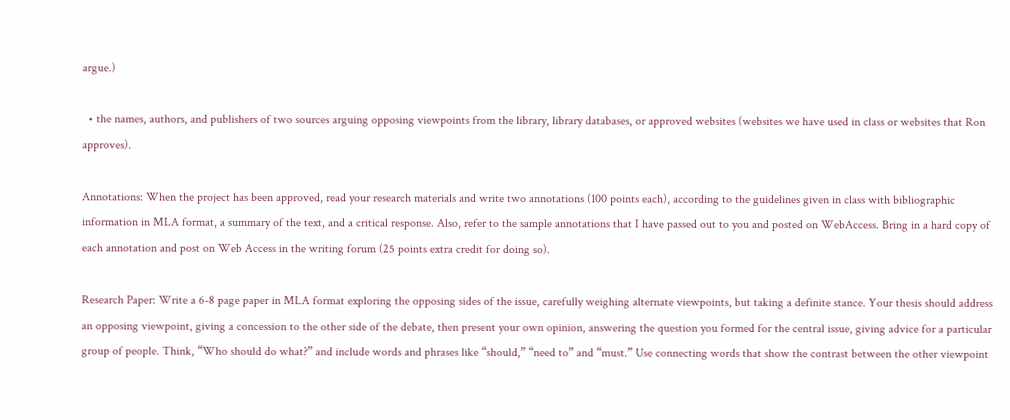argue.)

  • the names, authors, and publishers of two sources arguing opposing viewpoints from the library, library databases, or approved websites (websites we have used in class or websites that Ron approves).

Annotations: When the project has been approved, read your research materials and write two annotations (100 points each), according to the guidelines given in class with bibliographic information in MLA format, a summary of the text, and a critical response. Also, refer to the sample annotations that I have passed out to you and posted on WebAccess. Bring in a hard copy of each annotation and post on Web Access in the writing forum (25 points extra credit for doing so).

Research Paper: Write a 6-8 page paper in MLA format exploring the opposing sides of the issue, carefully weighing alternate viewpoints, but taking a definite stance. Your thesis should address an opposing viewpoint, giving a concession to the other side of the debate, then present your own opinion, answering the question you formed for the central issue, giving advice for a particular group of people. Think, “Who should do what?” and include words and phrases like “should,” “need to” and “must.” Use connecting words that show the contrast between the other viewpoint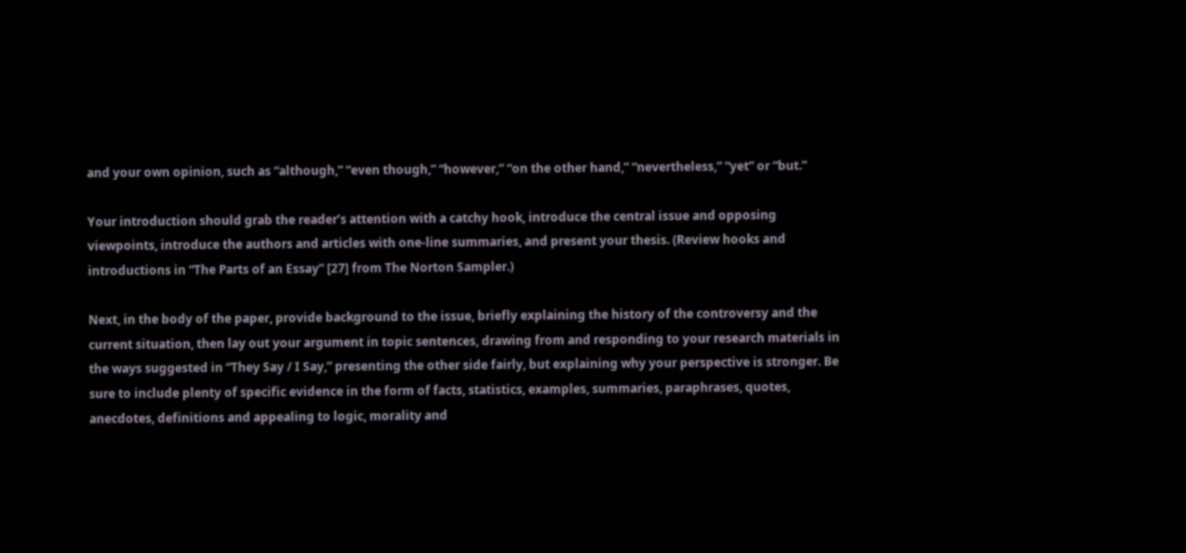and your own opinion, such as “although,” “even though,” “however,” “on the other hand,” “nevertheless,” “yet” or “but.”

Your introduction should grab the reader’s attention with a catchy hook, introduce the central issue and opposing viewpoints, introduce the authors and articles with one-line summaries, and present your thesis. (Review hooks and introductions in “The Parts of an Essay” [27] from The Norton Sampler.)

Next, in the body of the paper, provide background to the issue, briefly explaining the history of the controversy and the current situation, then lay out your argument in topic sentences, drawing from and responding to your research materials in the ways suggested in “They Say / I Say,” presenting the other side fairly, but explaining why your perspective is stronger. Be sure to include plenty of specific evidence in the form of facts, statistics, examples, summaries, paraphrases, quotes, anecdotes, definitions and appealing to logic, morality and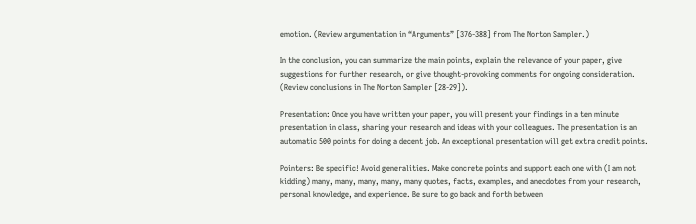emotion. (Review argumentation in “Arguments” [376-388] from The Norton Sampler.)

In the conclusion, you can summarize the main points, explain the relevance of your paper, give suggestions for further research, or give thought-provoking comments for ongoing consideration. (Review conclusions in The Norton Sampler [28-29]).

Presentation: Once you have written your paper, you will present your findings in a ten minute presentation in class, sharing your research and ideas with your colleagues. The presentation is an automatic 500 points for doing a decent job. An exceptional presentation will get extra credit points.

Pointers: Be specific! Avoid generalities. Make concrete points and support each one with (I am not kidding) many, many, many, many, many quotes, facts, examples, and anecdotes from your research, personal knowledge, and experience. Be sure to go back and forth between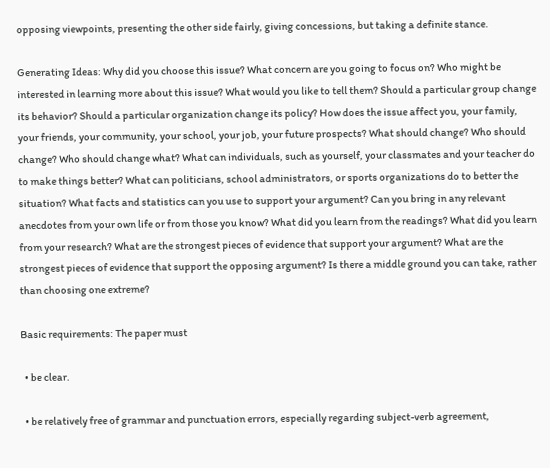opposing viewpoints, presenting the other side fairly, giving concessions, but taking a definite stance.

Generating Ideas: Why did you choose this issue? What concern are you going to focus on? Who might be interested in learning more about this issue? What would you like to tell them? Should a particular group change its behavior? Should a particular organization change its policy? How does the issue affect you, your family, your friends, your community, your school, your job, your future prospects? What should change? Who should change? Who should change what? What can individuals, such as yourself, your classmates and your teacher do to make things better? What can politicians, school administrators, or sports organizations do to better the situation? What facts and statistics can you use to support your argument? Can you bring in any relevant anecdotes from your own life or from those you know? What did you learn from the readings? What did you learn from your research? What are the strongest pieces of evidence that support your argument? What are the strongest pieces of evidence that support the opposing argument? Is there a middle ground you can take, rather than choosing one extreme?

Basic requirements: The paper must

  • be clear.

  • be relatively free of grammar and punctuation errors, especially regarding subject-verb agreement,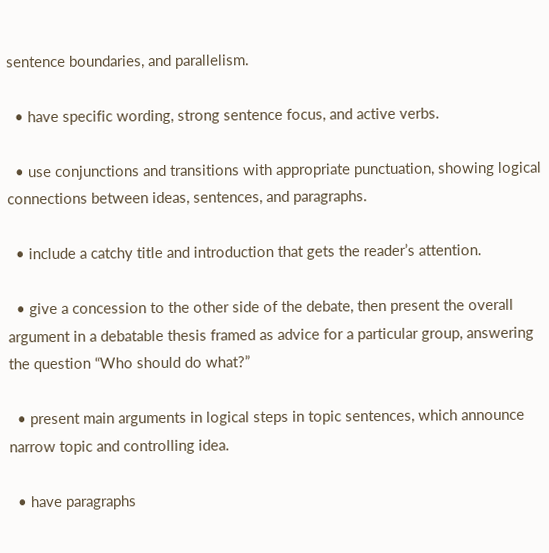sentence boundaries, and parallelism.

  • have specific wording, strong sentence focus, and active verbs.

  • use conjunctions and transitions with appropriate punctuation, showing logical connections between ideas, sentences, and paragraphs.

  • include a catchy title and introduction that gets the reader’s attention.

  • give a concession to the other side of the debate, then present the overall argument in a debatable thesis framed as advice for a particular group, answering the question “Who should do what?”

  • present main arguments in logical steps in topic sentences, which announce narrow topic and controlling idea.

  • have paragraphs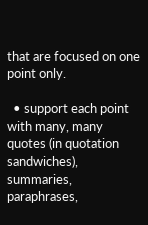that are focused on one point only.

  • support each point with many, many quotes (in quotation sandwiches), summaries, paraphrases,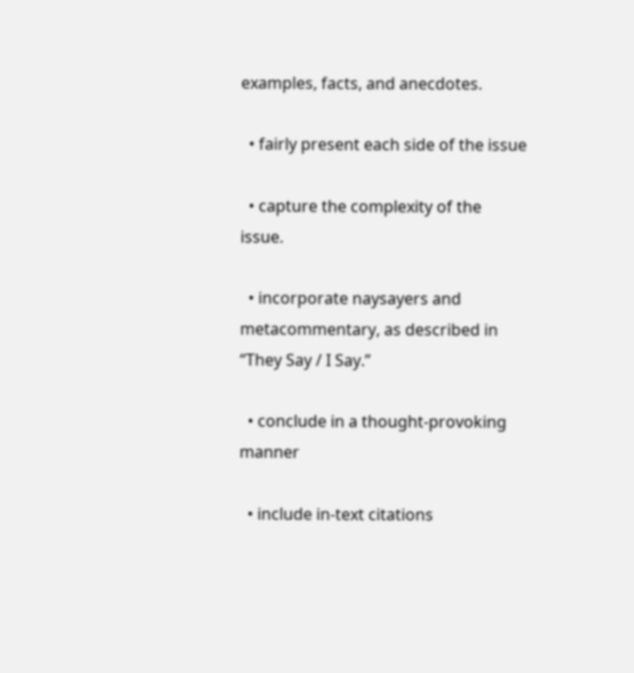examples, facts, and anecdotes.

  • fairly present each side of the issue

  • capture the complexity of the issue.

  • incorporate naysayers and metacommentary, as described in “They Say / I Say.”

  • conclude in a thought-provoking manner

  • include in-text citations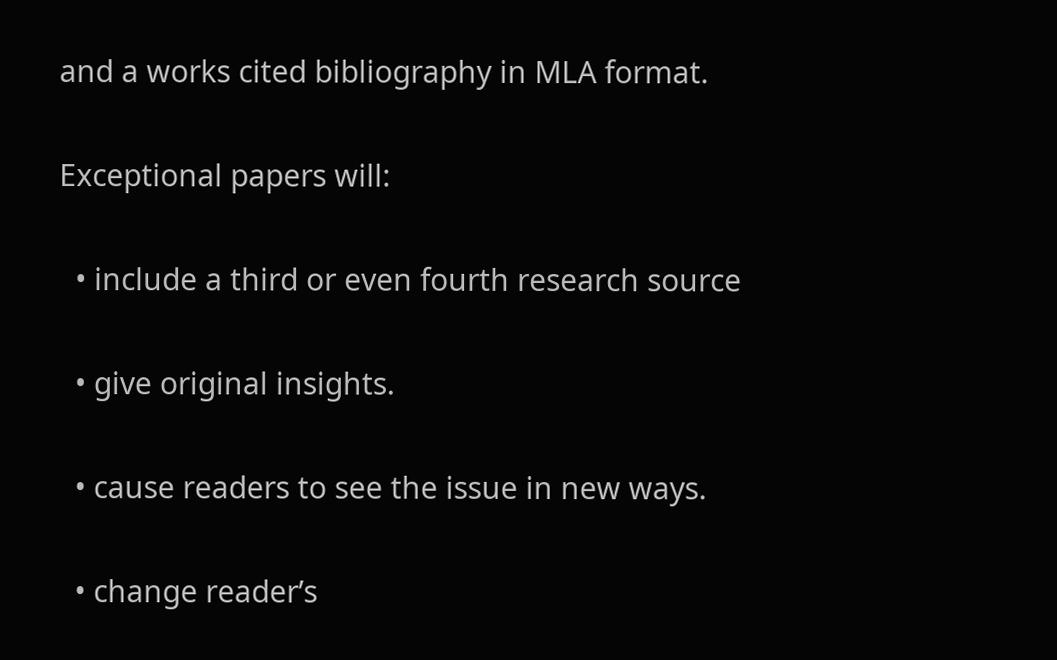and a works cited bibliography in MLA format.

Exceptional papers will:

  • include a third or even fourth research source

  • give original insights.

  • cause readers to see the issue in new ways.

  • change reader’s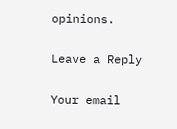opinions.

Leave a Reply

Your email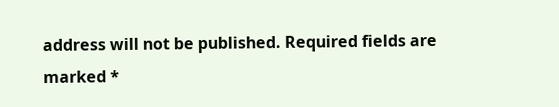address will not be published. Required fields are marked *